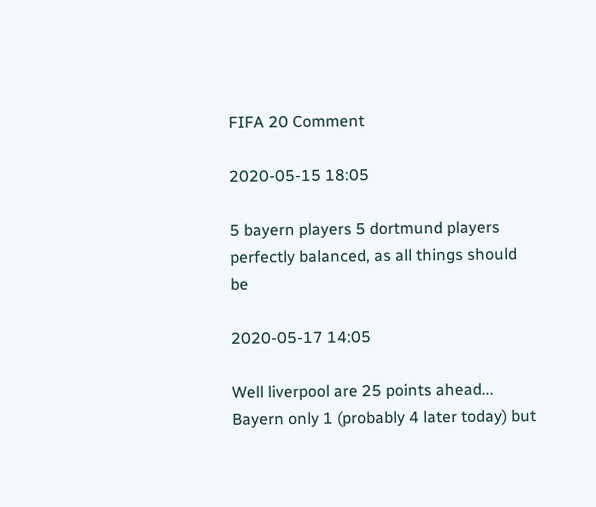FIFA 20 Comment

2020-05-15 18:05

5 bayern players 5 dortmund players perfectly balanced, as all things should be

2020-05-17 14:05

Well liverpool are 25 points ahead... Bayern only 1 (probably 4 later today) but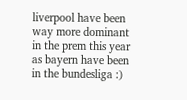liverpool have been way more dominant in the prem this year as bayern have been in the bundesliga :)